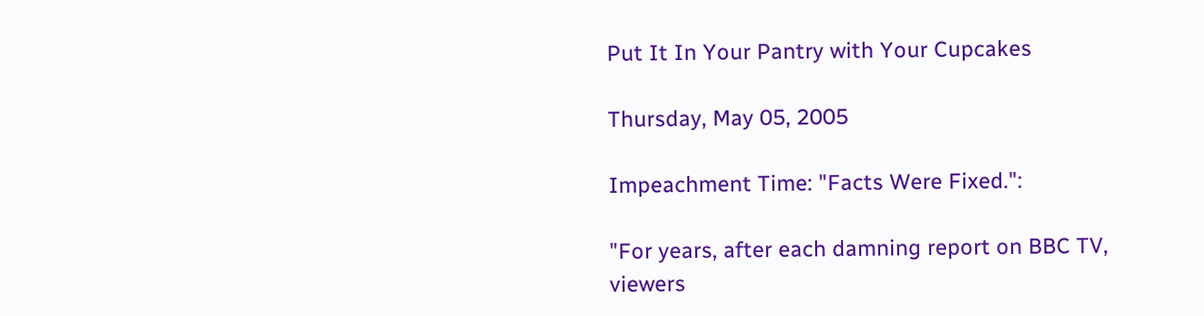Put It In Your Pantry with Your Cupcakes

Thursday, May 05, 2005

Impeachment Time: "Facts Were Fixed.":

"For years, after each damning report on BBC TV, viewers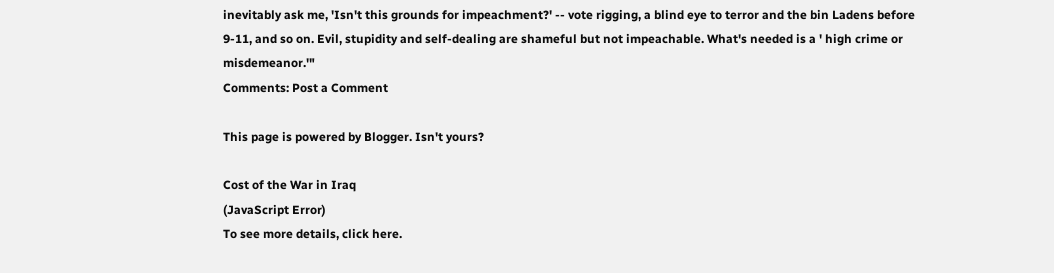inevitably ask me, 'Isn't this grounds for impeachment?' -- vote rigging, a blind eye to terror and the bin Ladens before 9-11, and so on. Evil, stupidity and self-dealing are shameful but not impeachable. What's needed is a ' high crime or misdemeanor.'"
Comments: Post a Comment

This page is powered by Blogger. Isn't yours?

Cost of the War in Iraq
(JavaScript Error)
To see more details, click here.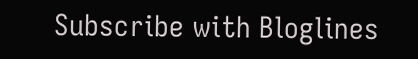Subscribe with Bloglines